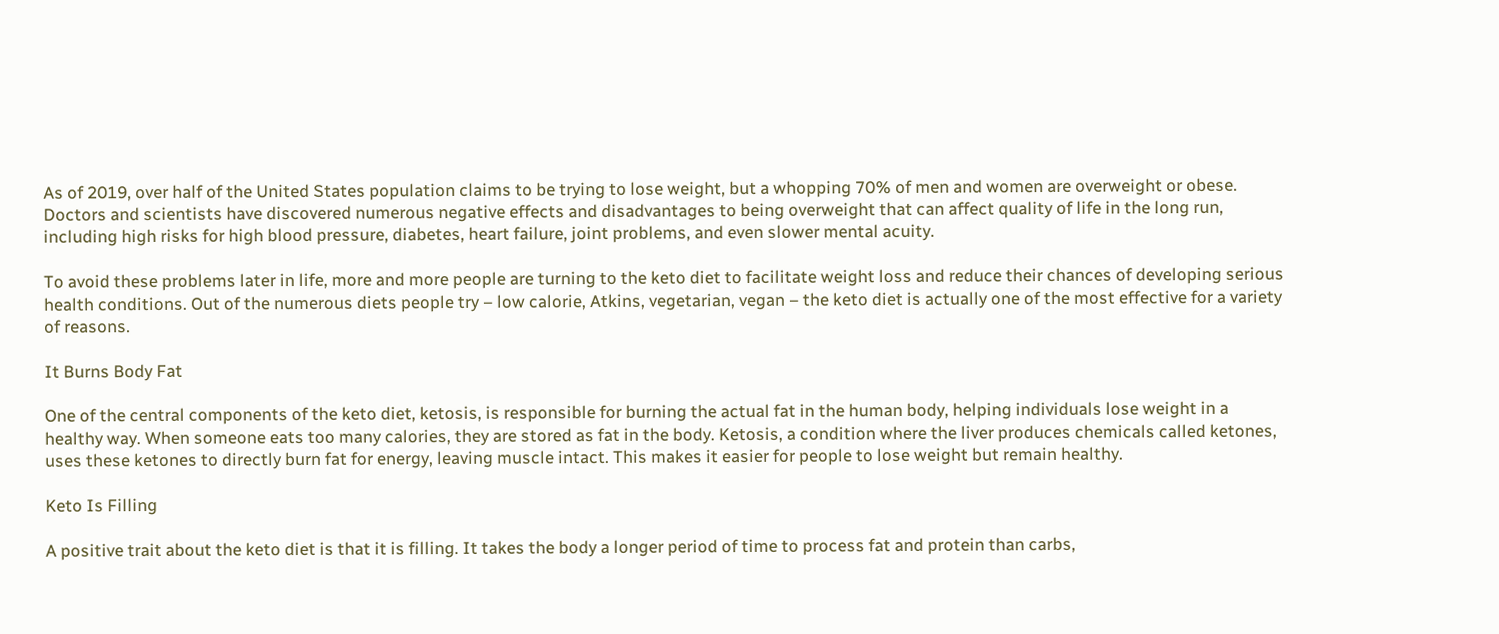As of 2019, over half of the United States population claims to be trying to lose weight, but a whopping 70% of men and women are overweight or obese. Doctors and scientists have discovered numerous negative effects and disadvantages to being overweight that can affect quality of life in the long run, including high risks for high blood pressure, diabetes, heart failure, joint problems, and even slower mental acuity.

To avoid these problems later in life, more and more people are turning to the keto diet to facilitate weight loss and reduce their chances of developing serious health conditions. Out of the numerous diets people try – low calorie, Atkins, vegetarian, vegan – the keto diet is actually one of the most effective for a variety of reasons.

It Burns Body Fat

One of the central components of the keto diet, ketosis, is responsible for burning the actual fat in the human body, helping individuals lose weight in a healthy way. When someone eats too many calories, they are stored as fat in the body. Ketosis, a condition where the liver produces chemicals called ketones, uses these ketones to directly burn fat for energy, leaving muscle intact. This makes it easier for people to lose weight but remain healthy.

Keto Is Filling

A positive trait about the keto diet is that it is filling. It takes the body a longer period of time to process fat and protein than carbs,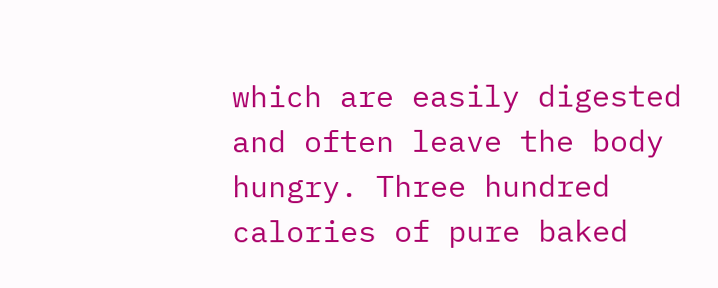which are easily digested and often leave the body hungry. Three hundred calories of pure baked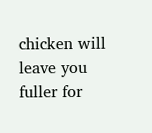chicken will leave you fuller for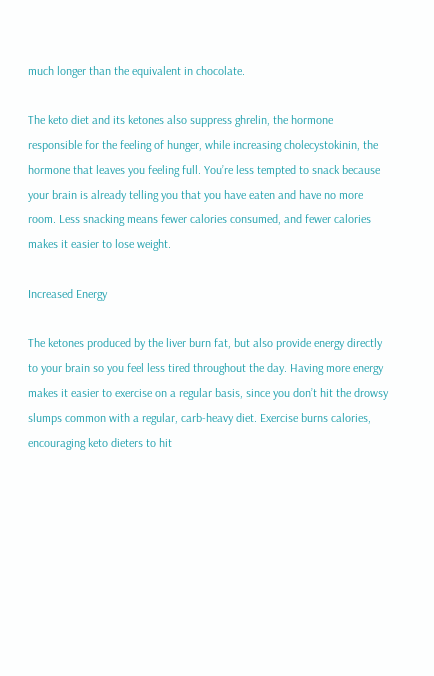much longer than the equivalent in chocolate.

The keto diet and its ketones also suppress ghrelin, the hormone responsible for the feeling of hunger, while increasing cholecystokinin, the hormone that leaves you feeling full. You’re less tempted to snack because your brain is already telling you that you have eaten and have no more room. Less snacking means fewer calories consumed, and fewer calories makes it easier to lose weight.

Increased Energy

The ketones produced by the liver burn fat, but also provide energy directly to your brain so you feel less tired throughout the day. Having more energy makes it easier to exercise on a regular basis, since you don’t hit the drowsy slumps common with a regular, carb-heavy diet. Exercise burns calories, encouraging keto dieters to hit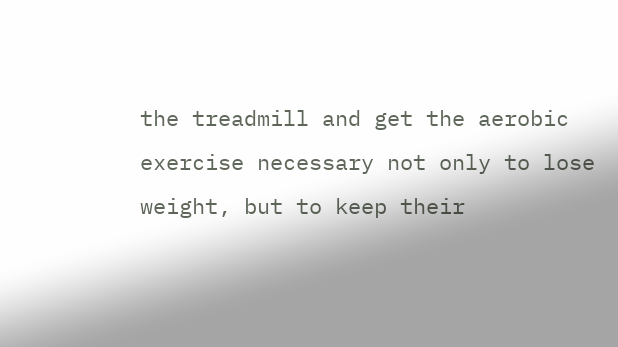the treadmill and get the aerobic exercise necessary not only to lose weight, but to keep their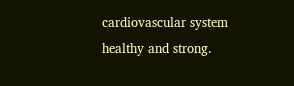cardiovascular system healthy and strong.